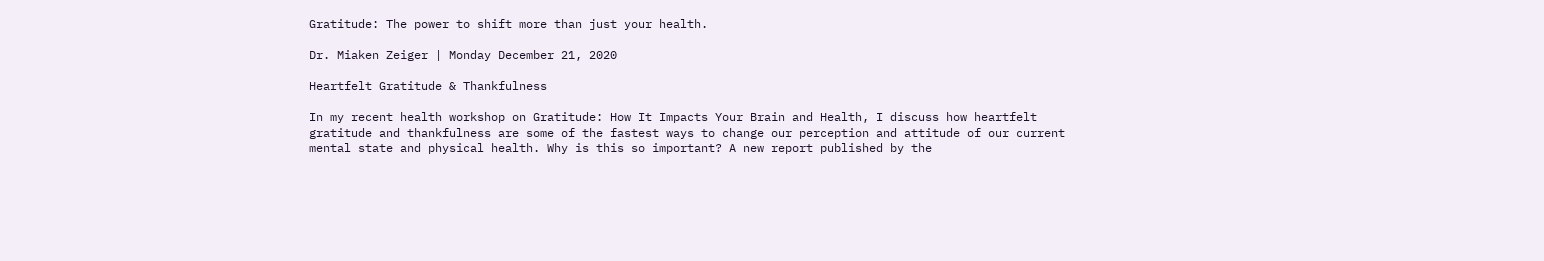Gratitude: The power to shift more than just your health.

Dr. Miaken Zeiger | Monday December 21, 2020

Heartfelt Gratitude & Thankfulness

In my recent health workshop on Gratitude: How It Impacts Your Brain and Health, I discuss how heartfelt gratitude and thankfulness are some of the fastest ways to change our perception and attitude of our current mental state and physical health. Why is this so important? A new report published by the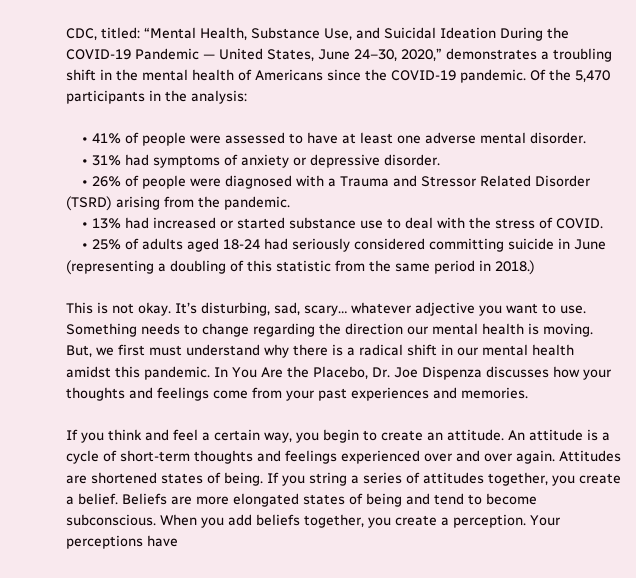CDC, titled: “Mental Health, Substance Use, and Suicidal Ideation During the COVID-19 Pandemic — United States, June 24–30, 2020,” demonstrates a troubling shift in the mental health of Americans since the COVID-19 pandemic. Of the 5,470 participants in the analysis:

    • 41% of people were assessed to have at least one adverse mental disorder.
    • 31% had symptoms of anxiety or depressive disorder.
    • 26% of people were diagnosed with a Trauma and Stressor Related Disorder (TSRD) arising from the pandemic.
    • 13% had increased or started substance use to deal with the stress of COVID.
    • 25% of adults aged 18-24 had seriously considered committing suicide in June (representing a doubling of this statistic from the same period in 2018.)

This is not okay. It’s disturbing, sad, scary… whatever adjective you want to use. Something needs to change regarding the direction our mental health is moving. But, we first must understand why there is a radical shift in our mental health amidst this pandemic. In You Are the Placebo, Dr. Joe Dispenza discusses how your thoughts and feelings come from your past experiences and memories.

If you think and feel a certain way, you begin to create an attitude. An attitude is a cycle of short-term thoughts and feelings experienced over and over again. Attitudes are shortened states of being. If you string a series of attitudes together, you create a belief. Beliefs are more elongated states of being and tend to become subconscious. When you add beliefs together, you create a perception. Your perceptions have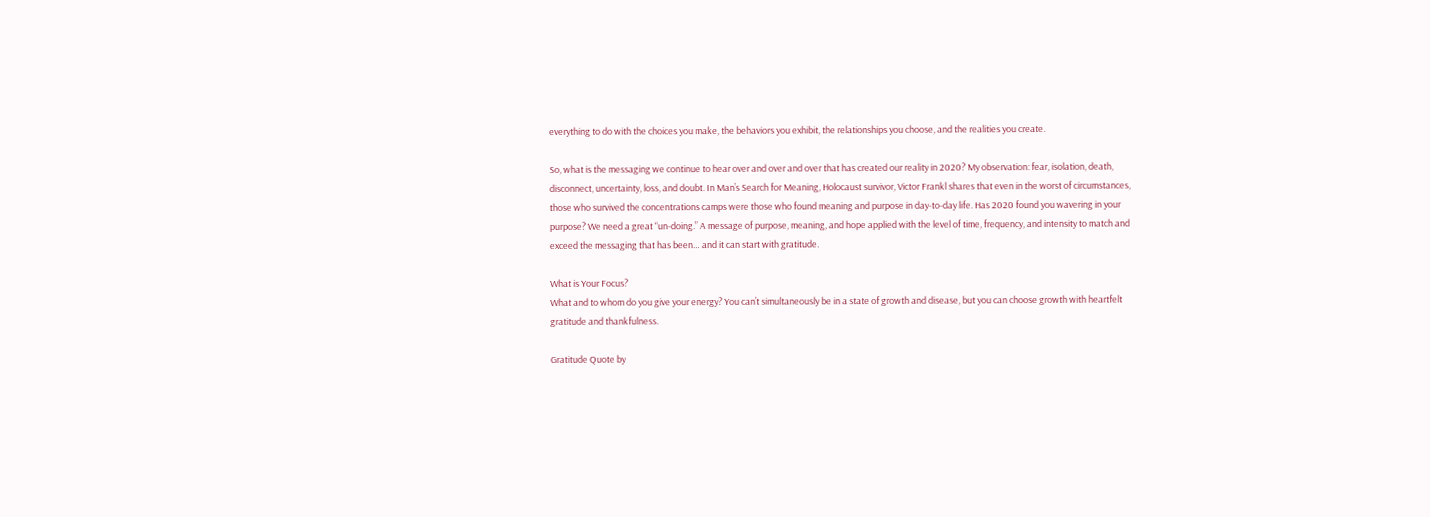everything to do with the choices you make, the behaviors you exhibit, the relationships you choose, and the realities you create.

So, what is the messaging we continue to hear over and over and over that has created our reality in 2020? My observation: fear, isolation, death, disconnect, uncertainty, loss, and doubt. In Man’s Search for Meaning, Holocaust survivor, Victor Frankl shares that even in the worst of circumstances, those who survived the concentrations camps were those who found meaning and purpose in day-to-day life. Has 2020 found you wavering in your purpose? We need a great “un-doing.” A message of purpose, meaning, and hope applied with the level of time, frequency, and intensity to match and exceed the messaging that has been… and it can start with gratitude.

What is Your Focus?
What and to whom do you give your energy? You can’t simultaneously be in a state of growth and disease, but you can choose growth with heartfelt gratitude and thankfulness.

Gratitude Quote by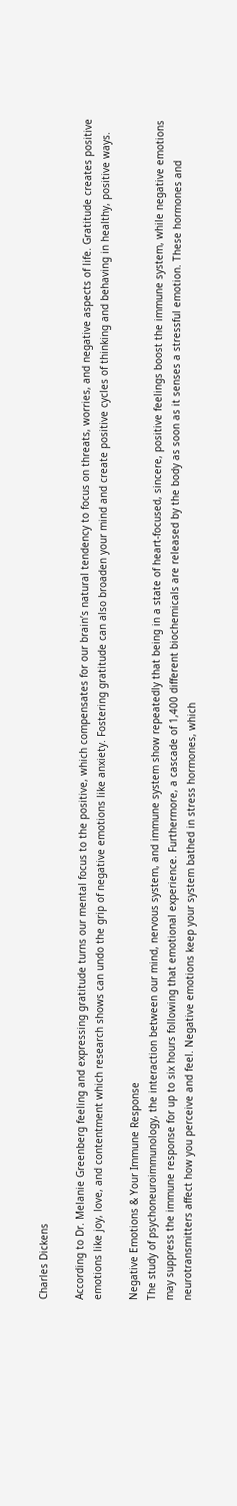Charles Dickens

According to Dr. Melanie Greenberg feeling and expressing gratitude turns our mental focus to the positive, which compensates for our brain’s natural tendency to focus on threats, worries, and negative aspects of life. Gratitude creates positive emotions like joy, love, and contentment which research shows can undo the grip of negative emotions like anxiety. Fostering gratitude can also broaden your mind and create positive cycles of thinking and behaving in healthy, positive ways.

Negative Emotions & Your Immune Response
The study of psychoneuroimmunology, the interaction between our mind, nervous system, and immune system show repeatedly that being in a state of heart-focused, sincere, positive feelings boost the immune system, while negative emotions may suppress the immune response for up to six hours following that emotional experience. Furthermore, a cascade of 1,400 different biochemicals are released by the body as soon as it senses a stressful emotion. These hormones and neurotransmitters affect how you perceive and feel. Negative emotions keep your system bathed in stress hormones, which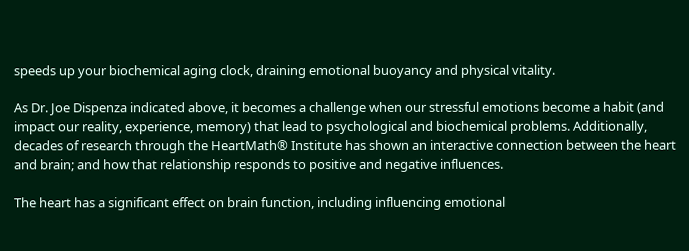speeds up your biochemical aging clock, draining emotional buoyancy and physical vitality.

As Dr. Joe Dispenza indicated above, it becomes a challenge when our stressful emotions become a habit (and impact our reality, experience, memory) that lead to psychological and biochemical problems. Additionally, decades of research through the HeartMath® Institute has shown an interactive connection between the heart and brain; and how that relationship responds to positive and negative influences.

The heart has a significant effect on brain function, including influencing emotional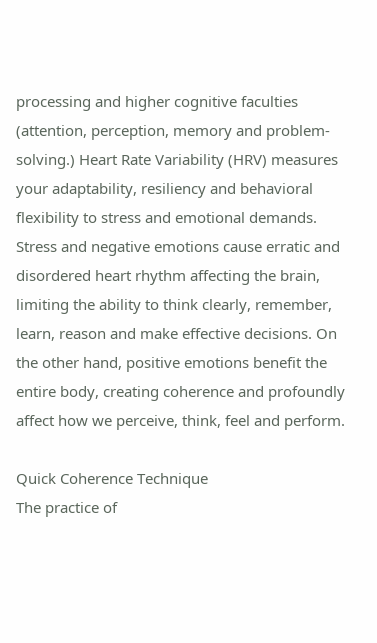processing and higher cognitive faculties (attention, perception, memory and problem-solving.) Heart Rate Variability (HRV) measures your adaptability, resiliency and behavioral flexibility to stress and emotional demands. Stress and negative emotions cause erratic and disordered heart rhythm affecting the brain, limiting the ability to think clearly, remember, learn, reason and make effective decisions. On the other hand, positive emotions benefit the entire body, creating coherence and profoundly affect how we perceive, think, feel and perform.

Quick Coherence Technique
The practice of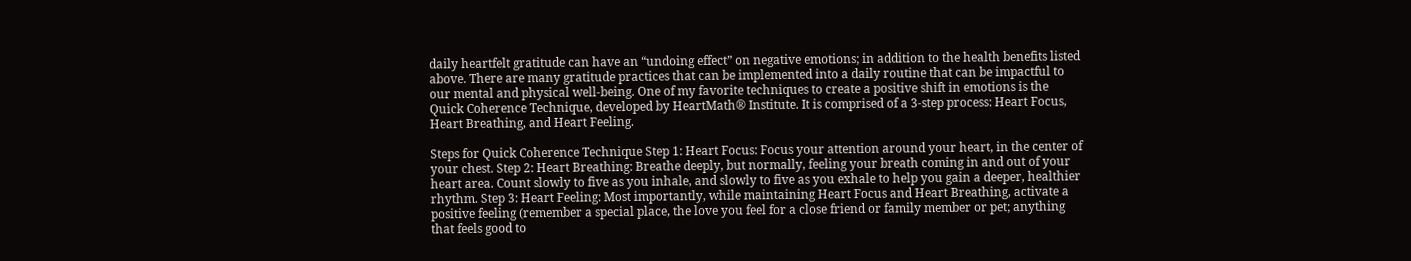daily heartfelt gratitude can have an “undoing effect” on negative emotions; in addition to the health benefits listed above. There are many gratitude practices that can be implemented into a daily routine that can be impactful to our mental and physical well-being. One of my favorite techniques to create a positive shift in emotions is the Quick Coherence Technique, developed by HeartMath® Institute. It is comprised of a 3-step process: Heart Focus, Heart Breathing, and Heart Feeling.

Steps for Quick Coherence Technique Step 1: Heart Focus: Focus your attention around your heart, in the center of your chest. Step 2: Heart Breathing: Breathe deeply, but normally, feeling your breath coming in and out of your heart area. Count slowly to five as you inhale, and slowly to five as you exhale to help you gain a deeper, healthier rhythm. Step 3: Heart Feeling: Most importantly, while maintaining Heart Focus and Heart Breathing, activate a positive feeling (remember a special place, the love you feel for a close friend or family member or pet; anything that feels good to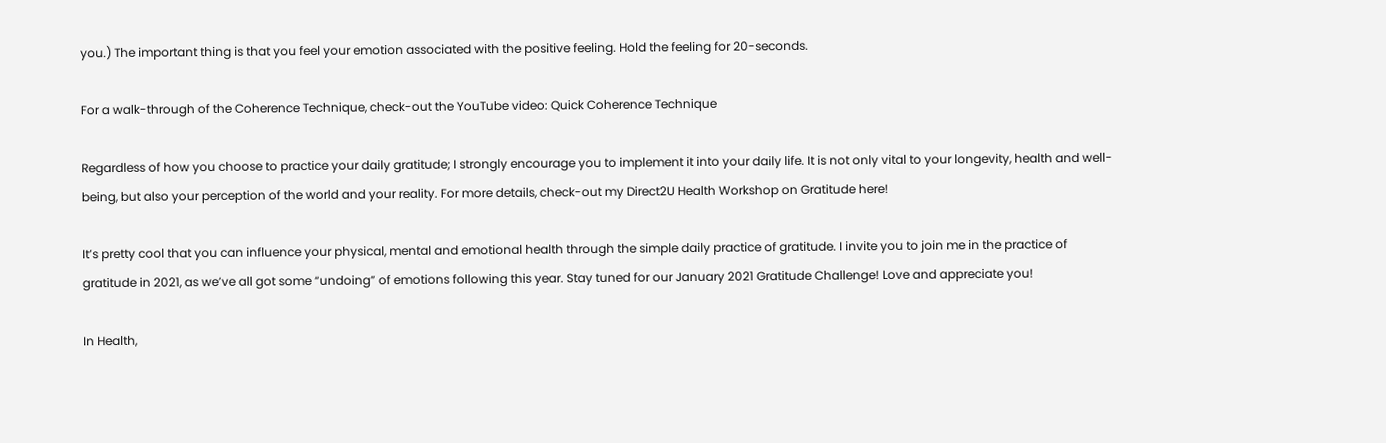you.) The important thing is that you feel your emotion associated with the positive feeling. Hold the feeling for 20-seconds.

For a walk-through of the Coherence Technique, check-out the YouTube video: Quick Coherence Technique

Regardless of how you choose to practice your daily gratitude; I strongly encourage you to implement it into your daily life. It is not only vital to your longevity, health and well-being, but also your perception of the world and your reality. For more details, check-out my Direct2U Health Workshop on Gratitude here!

It’s pretty cool that you can influence your physical, mental and emotional health through the simple daily practice of gratitude. I invite you to join me in the practice of gratitude in 2021, as we’ve all got some “undoing” of emotions following this year. Stay tuned for our January 2021 Gratitude Challenge! Love and appreciate you!

In Health,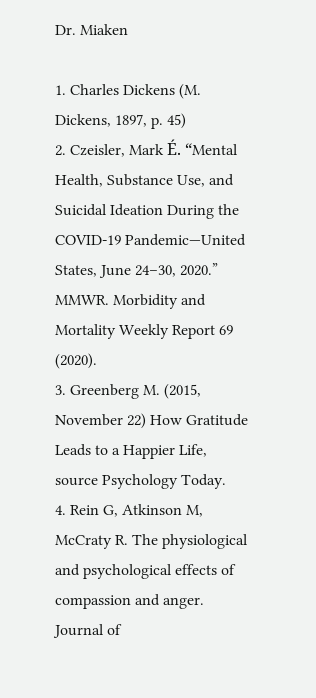Dr. Miaken

1. Charles Dickens (M. Dickens, 1897, p. 45)
2. Czeisler, Mark É. “Mental Health, Substance Use, and Suicidal Ideation During the COVID-19 Pandemic—United States, June 24–30, 2020.” MMWR. Morbidity and Mortality Weekly Report 69 (2020).
3. Greenberg M. (2015, November 22) How Gratitude Leads to a Happier Life, source Psychology Today.
4. Rein G, Atkinson M, McCraty R. The physiological and psychological effects of compassion and anger. Journal of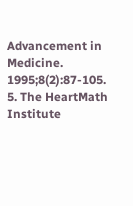Advancement in Medicine. 1995;8(2):87-105.
5. The HeartMath Institute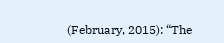(February, 2015): “The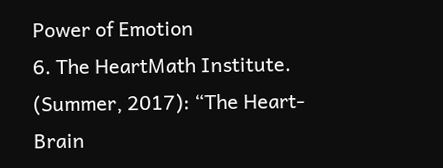Power of Emotion
6. The HeartMath Institute. (Summer, 2017): “The Heart-Brain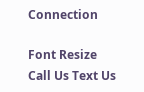Connection

Font Resize
Call Us Text Us